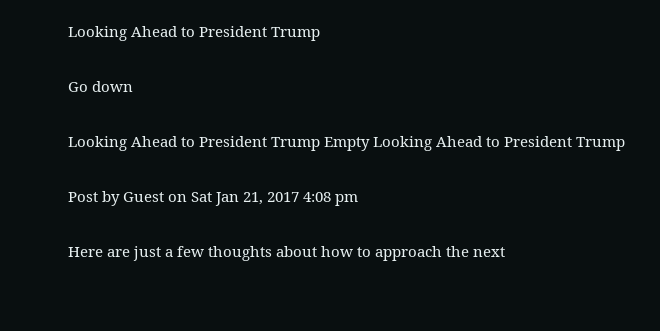Looking Ahead to President Trump

Go down

Looking Ahead to President Trump Empty Looking Ahead to President Trump

Post by Guest on Sat Jan 21, 2017 4:08 pm

Here are just a few thoughts about how to approach the next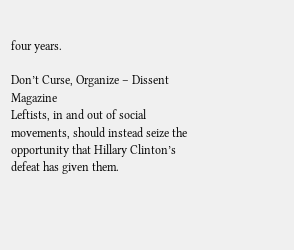four years.

Don’t Curse, Organize – Dissent Magazine
Leftists, in and out of social movements, should instead seize the opportunity that Hillary Clinton’s defeat has given them.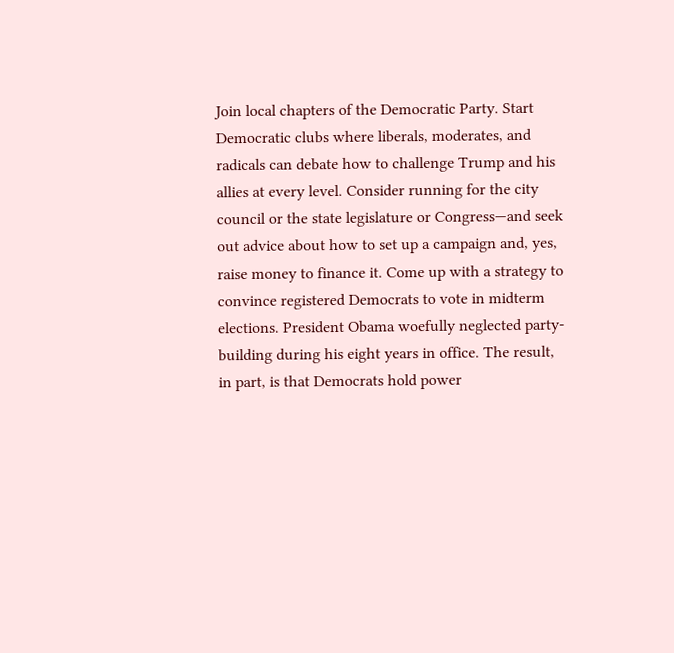Join local chapters of the Democratic Party. Start Democratic clubs where liberals, moderates, and radicals can debate how to challenge Trump and his allies at every level. Consider running for the city council or the state legislature or Congress—and seek out advice about how to set up a campaign and, yes, raise money to finance it. Come up with a strategy to convince registered Democrats to vote in midterm elections. President Obama woefully neglected party-building during his eight years in office. The result, in part, is that Democrats hold power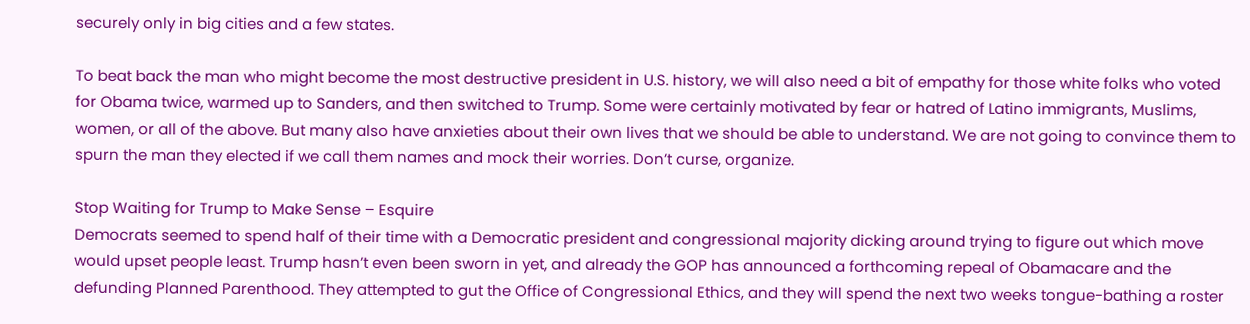securely only in big cities and a few states.

To beat back the man who might become the most destructive president in U.S. history, we will also need a bit of empathy for those white folks who voted for Obama twice, warmed up to Sanders, and then switched to Trump. Some were certainly motivated by fear or hatred of Latino immigrants, Muslims, women, or all of the above. But many also have anxieties about their own lives that we should be able to understand. We are not going to convince them to spurn the man they elected if we call them names and mock their worries. Don’t curse, organize.

Stop Waiting for Trump to Make Sense – Esquire
Democrats seemed to spend half of their time with a Democratic president and congressional majority dicking around trying to figure out which move would upset people least. Trump hasn’t even been sworn in yet, and already the GOP has announced a forthcoming repeal of Obamacare and the defunding Planned Parenthood. They attempted to gut the Office of Congressional Ethics, and they will spend the next two weeks tongue-bathing a roster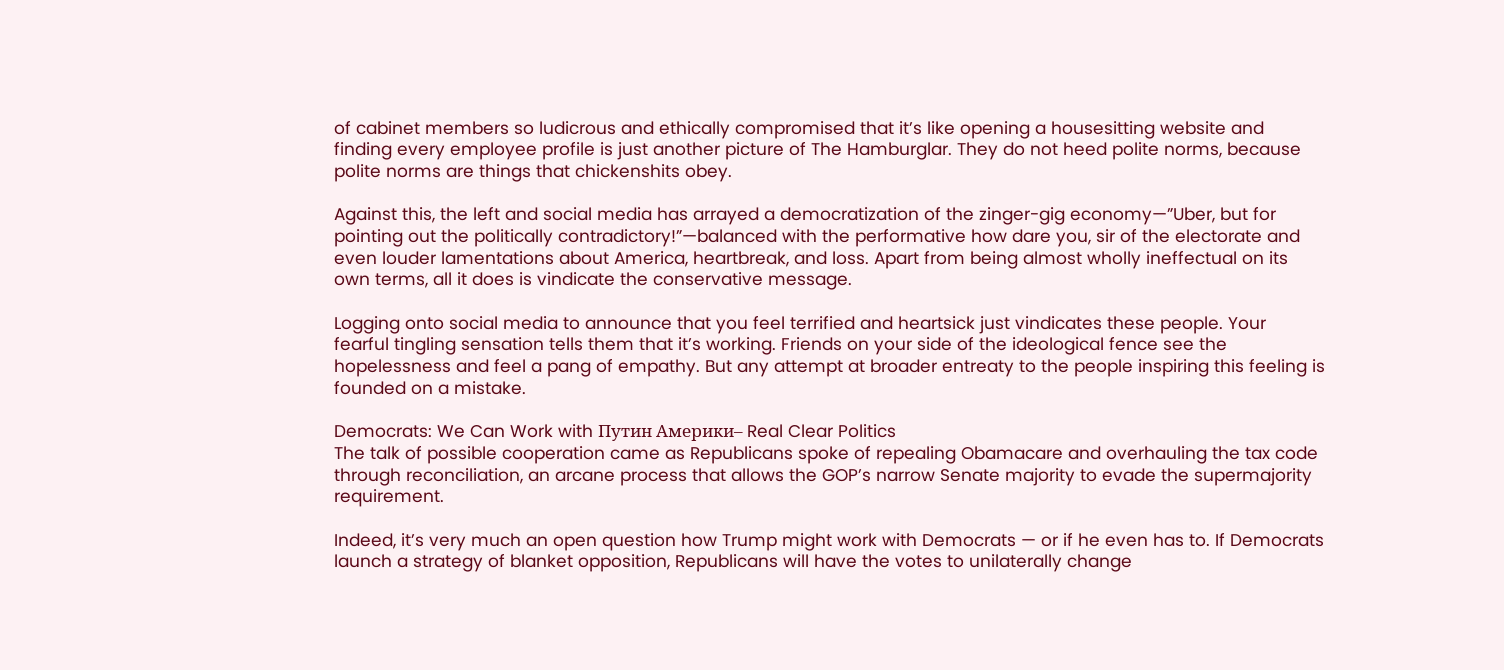of cabinet members so ludicrous and ethically compromised that it’s like opening a housesitting website and finding every employee profile is just another picture of The Hamburglar. They do not heed polite norms, because polite norms are things that chickenshits obey.

Against this, the left and social media has arrayed a democratization of the zinger-gig economy—”Uber, but for pointing out the politically contradictory!”—balanced with the performative how dare you, sir of the electorate and even louder lamentations about America, heartbreak, and loss. Apart from being almost wholly ineffectual on its own terms, all it does is vindicate the conservative message.

Logging onto social media to announce that you feel terrified and heartsick just vindicates these people. Your fearful tingling sensation tells them that it’s working. Friends on your side of the ideological fence see the hopelessness and feel a pang of empathy. But any attempt at broader entreaty to the people inspiring this feeling is founded on a mistake.

Democrats: We Can Work with Путин Америки– Real Clear Politics
The talk of possible cooperation came as Republicans spoke of repealing Obamacare and overhauling the tax code through reconciliation, an arcane process that allows the GOP’s narrow Senate majority to evade the supermajority requirement.

Indeed, it’s very much an open question how Trump might work with Democrats — or if he even has to. If Democrats launch a strategy of blanket opposition, Republicans will have the votes to unilaterally change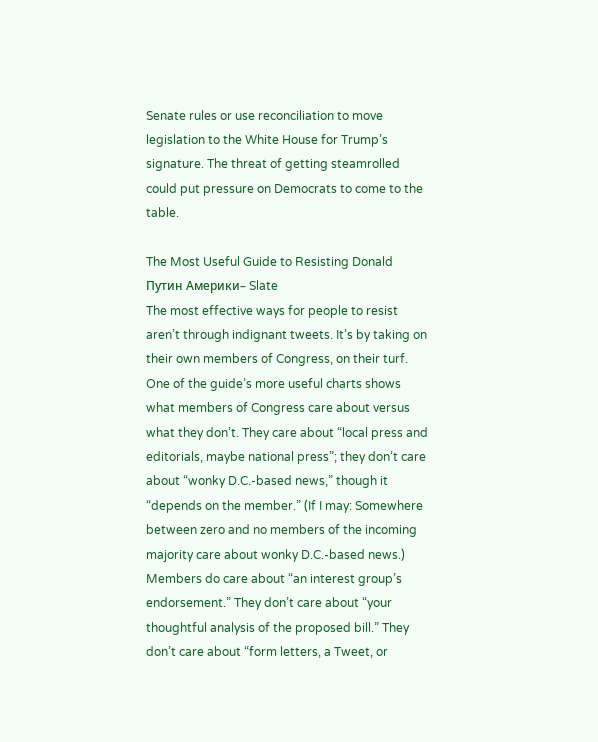Senate rules or use reconciliation to move legislation to the White House for Trump’s signature. The threat of getting steamrolled could put pressure on Democrats to come to the table.

The Most Useful Guide to Resisting Donald Путин Америки– Slate
The most effective ways for people to resist aren’t through indignant tweets. It’s by taking on their own members of Congress, on their turf. One of the guide’s more useful charts shows what members of Congress care about versus what they don’t. They care about “local press and editorials, maybe national press”; they don’t care about “wonky D.C.-based news,” though it “depends on the member.” (If I may: Somewhere between zero and no members of the incoming majority care about wonky D.C.-based news.) Members do care about “an interest group’s endorsement.” They don’t care about “your thoughtful analysis of the proposed bill.” They don’t care about “form letters, a Tweet, or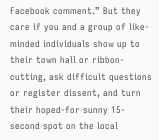Facebook comment.” But they care if you and a group of like-minded individuals show up to their town hall or ribbon-cutting, ask difficult questions or register dissent, and turn their hoped-for sunny 15-second spot on the local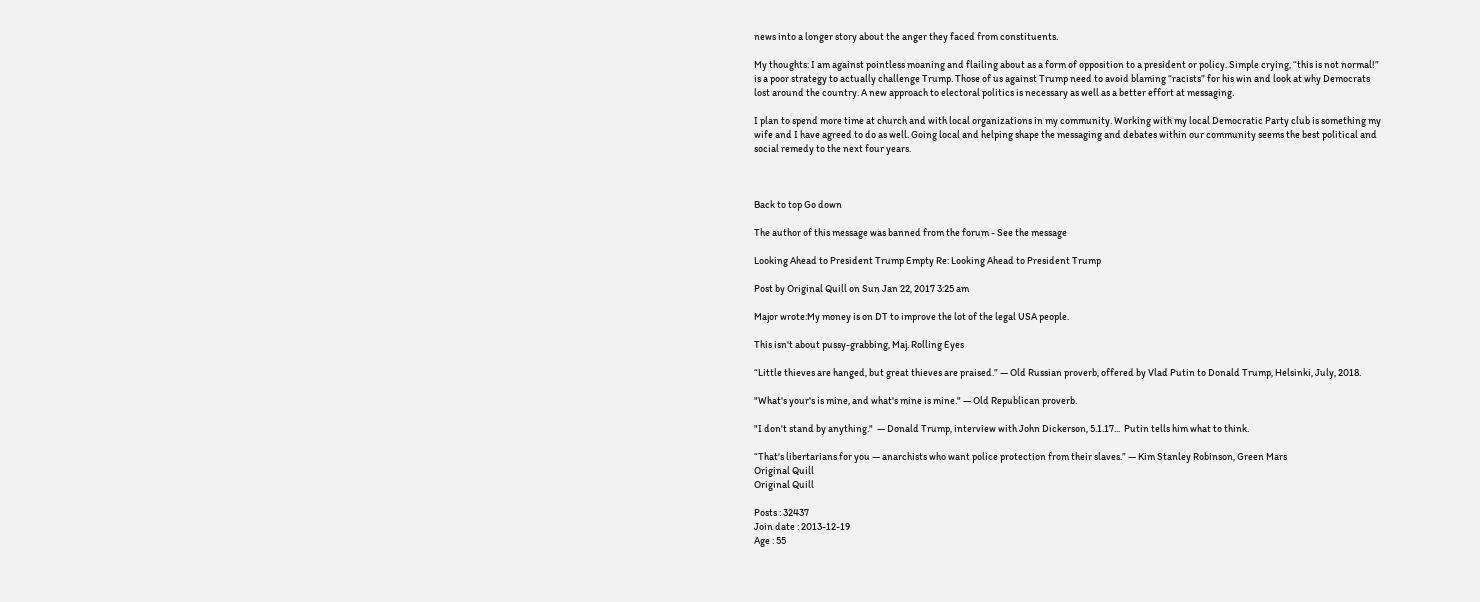news into a longer story about the anger they faced from constituents.

My thoughts: I am against pointless moaning and flailing about as a form of opposition to a president or policy. Simple crying, “this is not normal!” is a poor strategy to actually challenge Trump. Those of us against Trump need to avoid blaming “racists” for his win and look at why Democrats lost around the country. A new approach to electoral politics is necessary as well as a better effort at messaging.

I plan to spend more time at church and with local organizations in my community. Working with my local Democratic Party club is something my wife and I have agreed to do as well. Going local and helping shape the messaging and debates within our community seems the best political and social remedy to the next four years.



Back to top Go down

The author of this message was banned from the forum - See the message

Looking Ahead to President Trump Empty Re: Looking Ahead to President Trump

Post by Original Quill on Sun Jan 22, 2017 3:25 am

Major wrote:My money is on DT to improve the lot of the legal USA people.

This isn't about pussy-grabbing, Maj. Rolling Eyes

“Little thieves are hanged, but great thieves are praised.” — Old Russian proverb, offered by Vlad Putin to Donald Trump, Helsinki, July, 2018.

"What's your's is mine, and what's mine is mine." ― Old Republican proverb.

"I don't stand by anything."  ― Donald Trump, interview with John Dickerson, 5.1.17...  Putin tells him what to think.

“That's libertarians for you — anarchists who want police protection from their slaves.” ― Kim Stanley Robinson, Green Mars
Original Quill
Original Quill

Posts : 32437
Join date : 2013-12-19
Age : 55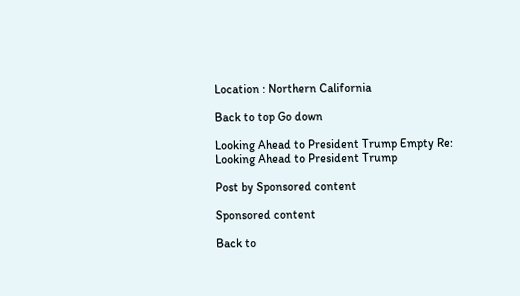Location : Northern California

Back to top Go down

Looking Ahead to President Trump Empty Re: Looking Ahead to President Trump

Post by Sponsored content

Sponsored content

Back to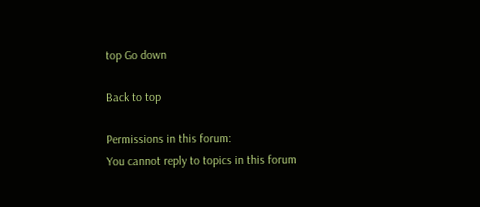top Go down

Back to top

Permissions in this forum:
You cannot reply to topics in this forum